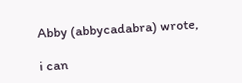Abby (abbycadabra) wrote,

i can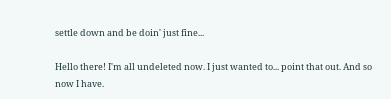settle down and be doin' just fine...

Hello there! I'm all undeleted now. I just wanted to... point that out. And so now I have.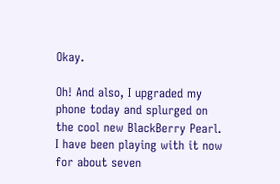Okay.

Oh! And also, I upgraded my phone today and splurged on the cool new BlackBerry Pearl. I have been playing with it now for about seven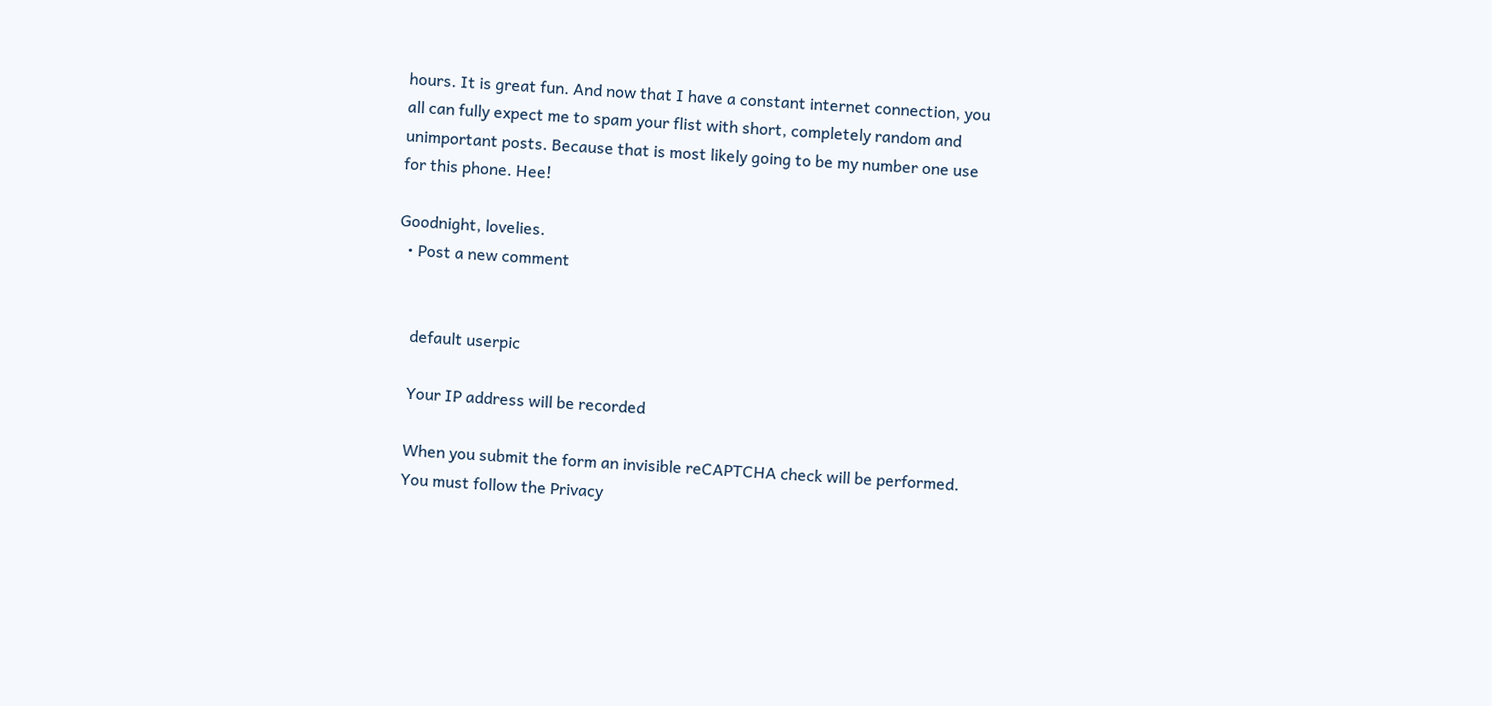hours. It is great fun. And now that I have a constant internet connection, you all can fully expect me to spam your flist with short, completely random and unimportant posts. Because that is most likely going to be my number one use for this phone. Hee!

Goodnight, lovelies.
  • Post a new comment


    default userpic

    Your IP address will be recorded

    When you submit the form an invisible reCAPTCHA check will be performed.
    You must follow the Privacy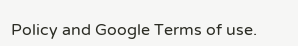Policy and Google Terms of use.